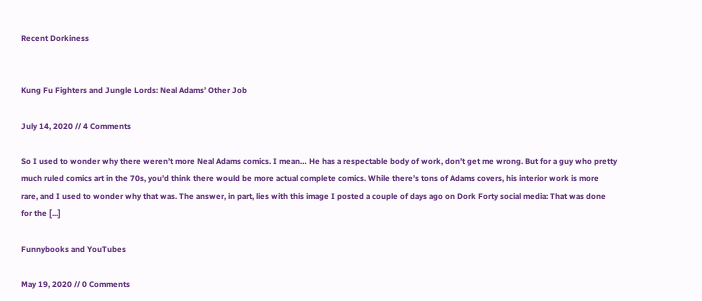Recent Dorkiness


Kung Fu Fighters and Jungle Lords: Neal Adams’ Other Job

July 14, 2020 // 4 Comments

So I used to wonder why there weren’t more Neal Adams comics. I mean… He has a respectable body of work, don’t get me wrong. But for a guy who pretty much ruled comics art in the 70s, you’d think there would be more actual complete comics. While there’s tons of Adams covers, his interior work is more rare, and I used to wonder why that was. The answer, in part, lies with this image I posted a couple of days ago on Dork Forty social media: That was done for the [...]

Funnybooks and YouTubes

May 19, 2020 // 0 Comments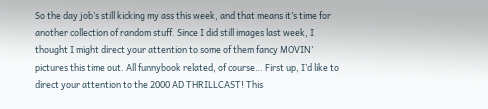So the day job’s still kicking my ass this week, and that means it’s time for another collection of random stuff. Since I did still images last week, I thought I might direct your attention to some of them fancy MOVIN’ pictures this time out. All funnybook related, of course… First up, I’d like to direct your attention to the 2000 AD THRILLCAST! This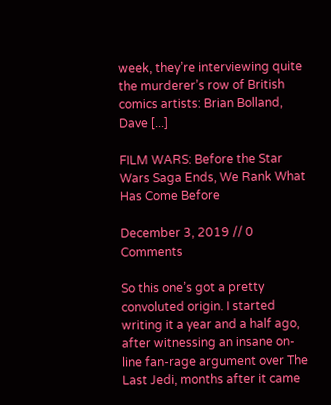week, they’re interviewing quite the murderer’s row of British comics artists: Brian Bolland, Dave [...]

FILM WARS: Before the Star Wars Saga Ends, We Rank What Has Come Before

December 3, 2019 // 0 Comments

So this one’s got a pretty convoluted origin. I started writing it a year and a half ago, after witnessing an insane on-line fan-rage argument over The Last Jedi, months after it came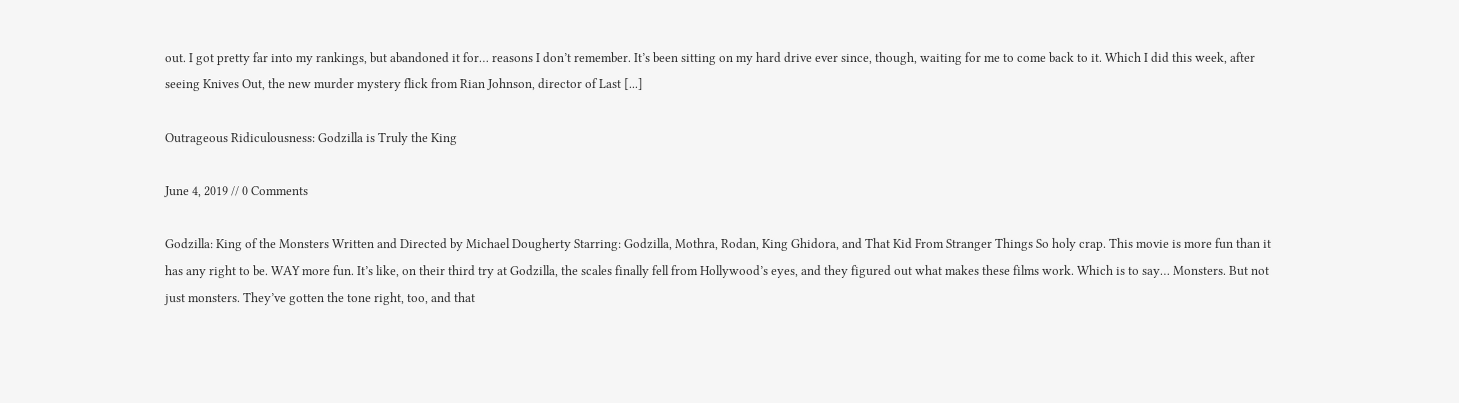out. I got pretty far into my rankings, but abandoned it for… reasons I don’t remember. It’s been sitting on my hard drive ever since, though, waiting for me to come back to it. Which I did this week, after seeing Knives Out, the new murder mystery flick from Rian Johnson, director of Last [...]

Outrageous Ridiculousness: Godzilla is Truly the King

June 4, 2019 // 0 Comments

Godzilla: King of the Monsters Written and Directed by Michael Dougherty Starring: Godzilla, Mothra, Rodan, King Ghidora, and That Kid From Stranger Things So holy crap. This movie is more fun than it has any right to be. WAY more fun. It’s like, on their third try at Godzilla, the scales finally fell from Hollywood’s eyes, and they figured out what makes these films work. Which is to say… Monsters. But not just monsters. They’ve gotten the tone right, too, and that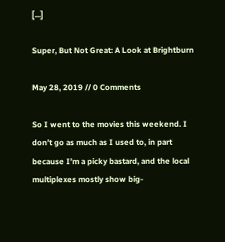[...]

Super, But Not Great: A Look at Brightburn

May 28, 2019 // 0 Comments

So I went to the movies this weekend. I don’t go as much as I used to, in part because I’m a picky bastard, and the local multiplexes mostly show big-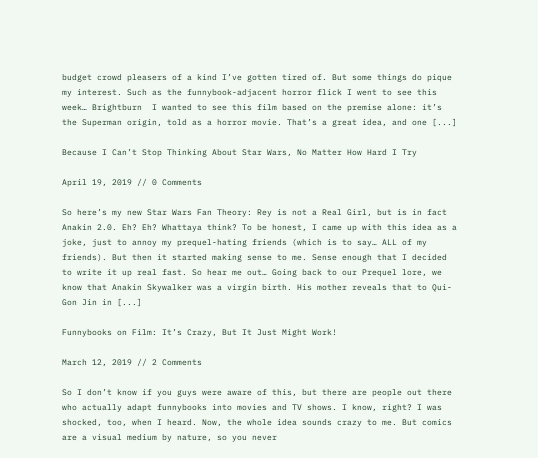budget crowd pleasers of a kind I’ve gotten tired of. But some things do pique my interest. Such as the funnybook-adjacent horror flick I went to see this week… Brightburn  I wanted to see this film based on the premise alone: it’s the Superman origin, told as a horror movie. That’s a great idea, and one [...]

Because I Can’t Stop Thinking About Star Wars, No Matter How Hard I Try

April 19, 2019 // 0 Comments

So here’s my new Star Wars Fan Theory: Rey is not a Real Girl, but is in fact Anakin 2.0. Eh? Eh? Whattaya think? To be honest, I came up with this idea as a joke, just to annoy my prequel-hating friends (which is to say… ALL of my friends). But then it started making sense to me. Sense enough that I decided to write it up real fast. So hear me out… Going back to our Prequel lore, we know that Anakin Skywalker was a virgin birth. His mother reveals that to Qui-Gon Jin in [...]

Funnybooks on Film: It’s Crazy, But It Just Might Work!

March 12, 2019 // 2 Comments

So I don’t know if you guys were aware of this, but there are people out there who actually adapt funnybooks into movies and TV shows. I know, right? I was shocked, too, when I heard. Now, the whole idea sounds crazy to me. But comics are a visual medium by nature, so you never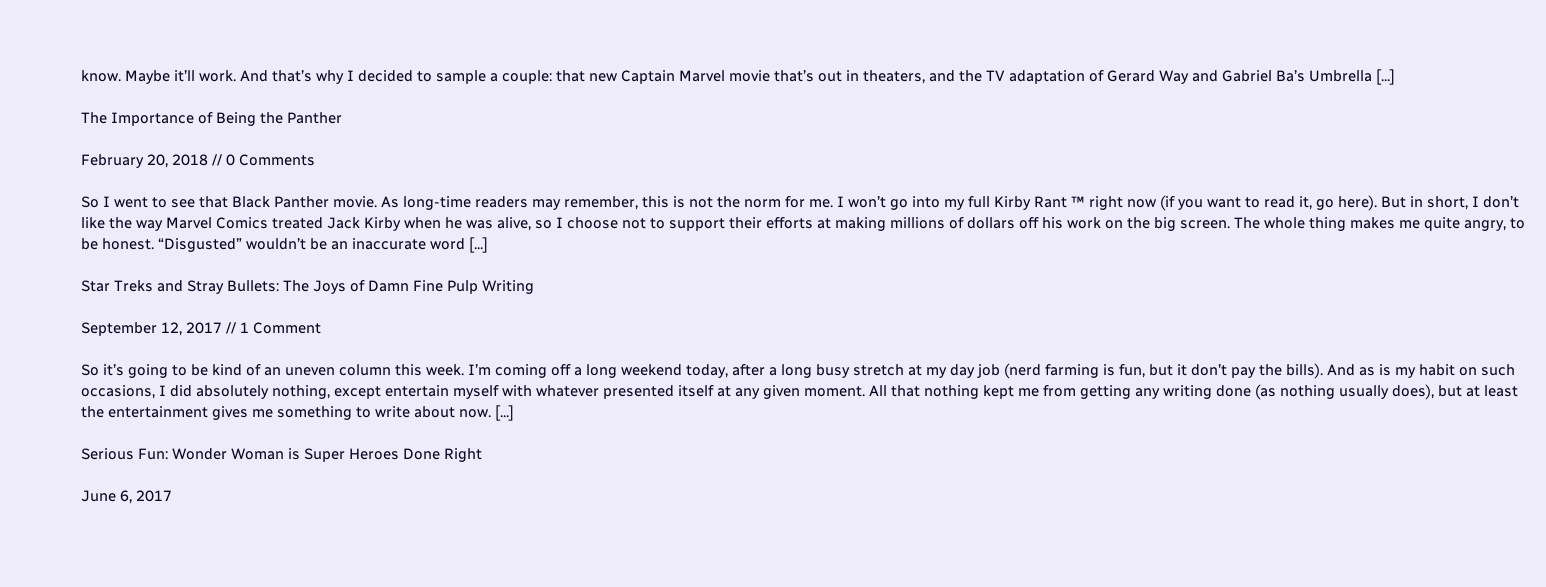know. Maybe it’ll work. And that’s why I decided to sample a couple: that new Captain Marvel movie that’s out in theaters, and the TV adaptation of Gerard Way and Gabriel Ba’s Umbrella [...]

The Importance of Being the Panther

February 20, 2018 // 0 Comments

So I went to see that Black Panther movie. As long-time readers may remember, this is not the norm for me. I won’t go into my full Kirby Rant ™ right now (if you want to read it, go here). But in short, I don’t like the way Marvel Comics treated Jack Kirby when he was alive, so I choose not to support their efforts at making millions of dollars off his work on the big screen. The whole thing makes me quite angry, to be honest. “Disgusted” wouldn’t be an inaccurate word [...]

Star Treks and Stray Bullets: The Joys of Damn Fine Pulp Writing

September 12, 2017 // 1 Comment

So it’s going to be kind of an uneven column this week. I’m coming off a long weekend today, after a long busy stretch at my day job (nerd farming is fun, but it don’t pay the bills). And as is my habit on such occasions, I did absolutely nothing, except entertain myself with whatever presented itself at any given moment. All that nothing kept me from getting any writing done (as nothing usually does), but at least the entertainment gives me something to write about now. [...]

Serious Fun: Wonder Woman is Super Heroes Done Right

June 6, 2017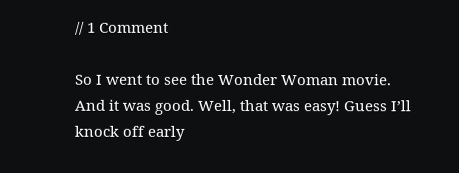// 1 Comment

So I went to see the Wonder Woman movie. And it was good. Well, that was easy! Guess I’ll knock off early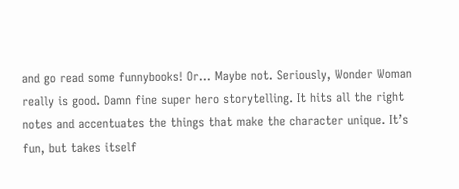and go read some funnybooks! Or… Maybe not. Seriously, Wonder Woman really is good. Damn fine super hero storytelling. It hits all the right notes and accentuates the things that make the character unique. It’s fun, but takes itself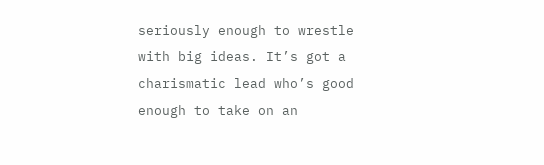seriously enough to wrestle with big ideas. It’s got a charismatic lead who’s good enough to take on an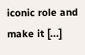iconic role and make it [...]